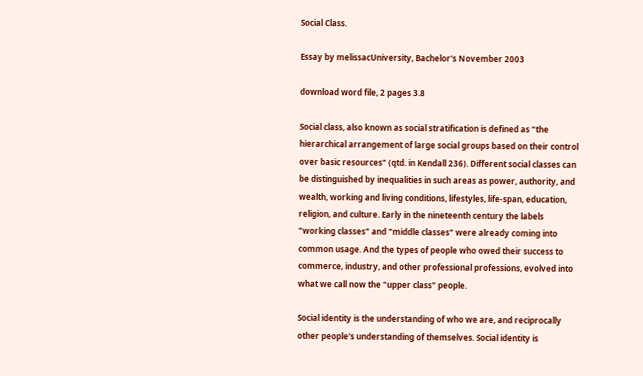Social Class.

Essay by melissacUniversity, Bachelor's November 2003

download word file, 2 pages 3.8

Social class, also known as social stratification is defined as "the hierarchical arrangement of large social groups based on their control over basic resources" (qtd. in Kendall 236). Different social classes can be distinguished by inequalities in such areas as power, authority, and wealth, working and living conditions, lifestyles, life-span, education, religion, and culture. Early in the nineteenth century the labels "working classes" and "middle classes" were already coming into common usage. And the types of people who owed their success to commerce, industry, and other professional professions, evolved into what we call now the "upper class" people.

Social identity is the understanding of who we are, and reciprocally other people's understanding of themselves. Social identity is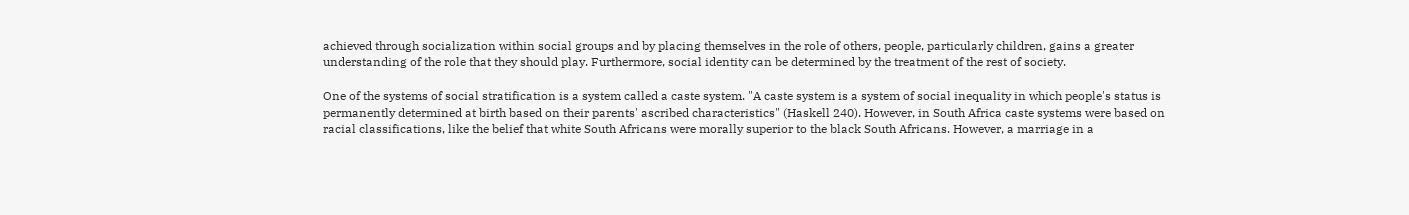achieved through socialization within social groups and by placing themselves in the role of others, people, particularly children, gains a greater understanding of the role that they should play. Furthermore, social identity can be determined by the treatment of the rest of society.

One of the systems of social stratification is a system called a caste system. "A caste system is a system of social inequality in which people's status is permanently determined at birth based on their parents' ascribed characteristics" (Haskell 240). However, in South Africa caste systems were based on racial classifications, like the belief that white South Africans were morally superior to the black South Africans. However, a marriage in a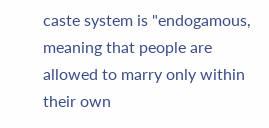caste system is "endogamous, meaning that people are allowed to marry only within their own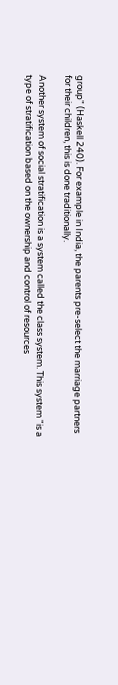group" (Haskell 240). For example in India, the parents pre-select the marriage partners for their children, this is done traditionally.

Another system of social stratification is a system called the class system. This system "is a type of stratification based on the ownership and control of resources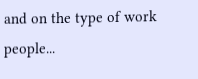and on the type of work people...